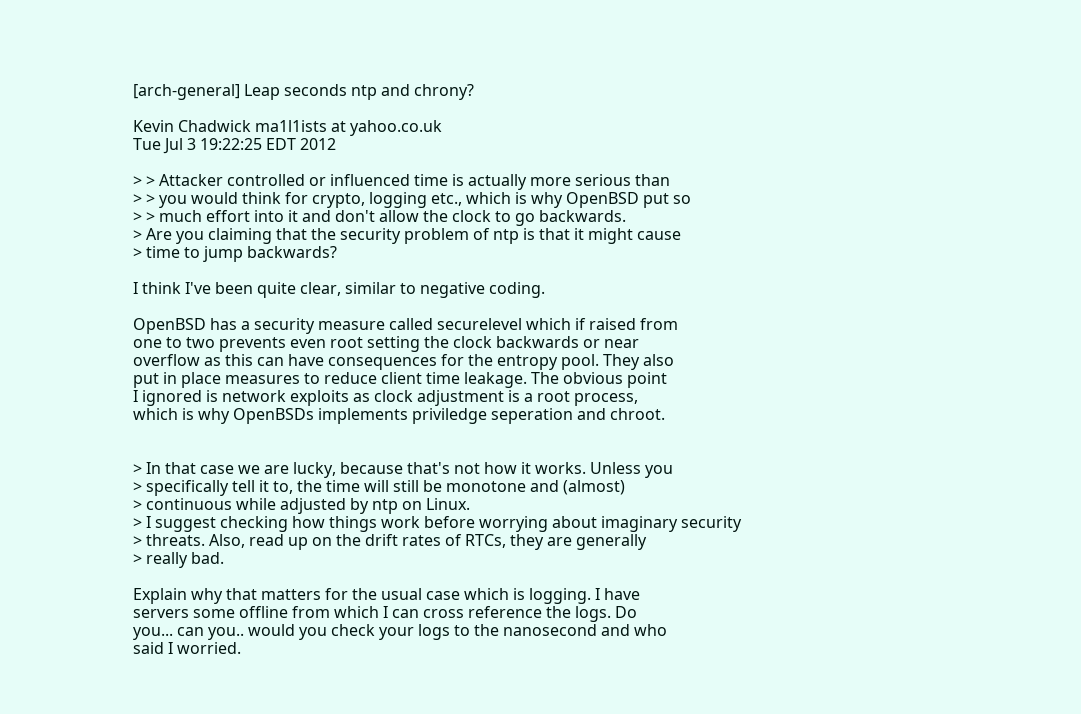[arch-general] Leap seconds ntp and chrony?

Kevin Chadwick ma1l1ists at yahoo.co.uk
Tue Jul 3 19:22:25 EDT 2012

> > Attacker controlled or influenced time is actually more serious than
> > you would think for crypto, logging etc., which is why OpenBSD put so
> > much effort into it and don't allow the clock to go backwards.
> Are you claiming that the security problem of ntp is that it might cause
> time to jump backwards?

I think I've been quite clear, similar to negative coding.

OpenBSD has a security measure called securelevel which if raised from
one to two prevents even root setting the clock backwards or near
overflow as this can have consequences for the entropy pool. They also
put in place measures to reduce client time leakage. The obvious point
I ignored is network exploits as clock adjustment is a root process,
which is why OpenBSDs implements priviledge seperation and chroot.


> In that case we are lucky, because that's not how it works. Unless you
> specifically tell it to, the time will still be monotone and (almost)
> continuous while adjusted by ntp on Linux.
> I suggest checking how things work before worrying about imaginary security
> threats. Also, read up on the drift rates of RTCs, they are generally
> really bad.

Explain why that matters for the usual case which is logging. I have
servers some offline from which I can cross reference the logs. Do
you... can you.. would you check your logs to the nanosecond and who
said I worried.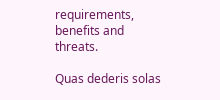requirements, benefits and threats.

Quas dederis solas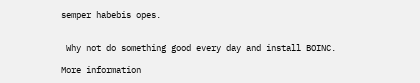semper habebis opes.


 Why not do something good every day and install BOINC.

More information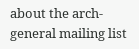about the arch-general mailing list